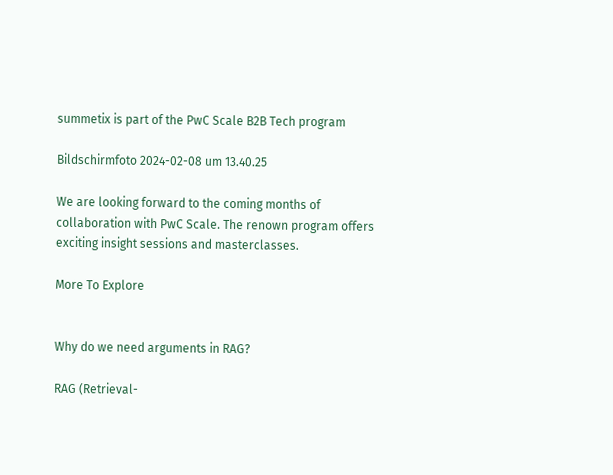summetix is part of the PwC Scale B2B Tech program

Bildschirmfoto 2024-02-08 um 13.40.25

We are looking forward to the coming months of collaboration with PwC Scale. The renown program offers exciting insight sessions and masterclasses.

More To Explore


Why do we need arguments in RAG?

RAG (Retrieval-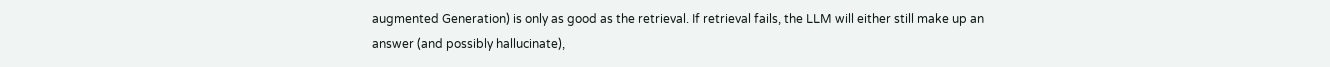augmented Generation) is only as good as the retrieval. If retrieval fails, the LLM will either still make up an answer (and possibly hallucinate),